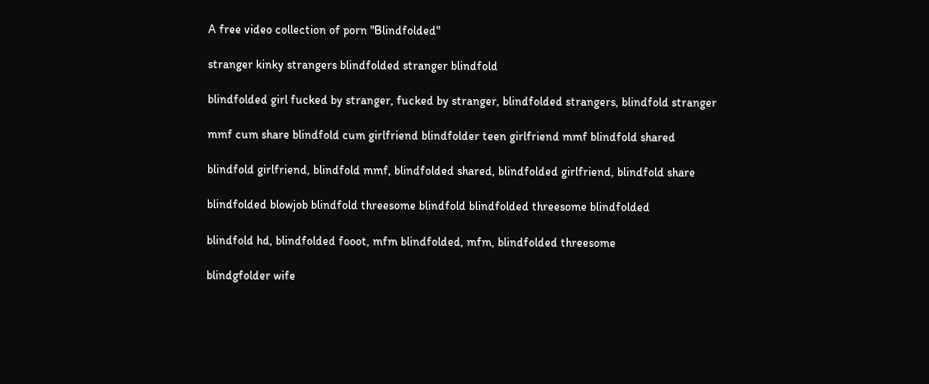A free video collection of porn "Blindfolded"

stranger kinky strangers blindfolded stranger blindfold

blindfolded girl fucked by stranger, fucked by stranger, blindfolded strangers, blindfold stranger

mmf cum share blindfold cum girlfriend blindfolder teen girlfriend mmf blindfold shared

blindfold girlfriend, blindfold mmf, blindfolded shared, blindfolded girlfriend, blindfold share

blindfolded blowjob blindfold threesome blindfold blindfolded threesome blindfolded

blindfold hd, blindfolded fooot, mfm blindfolded, mfm, blindfolded threesome

blindgfolder wife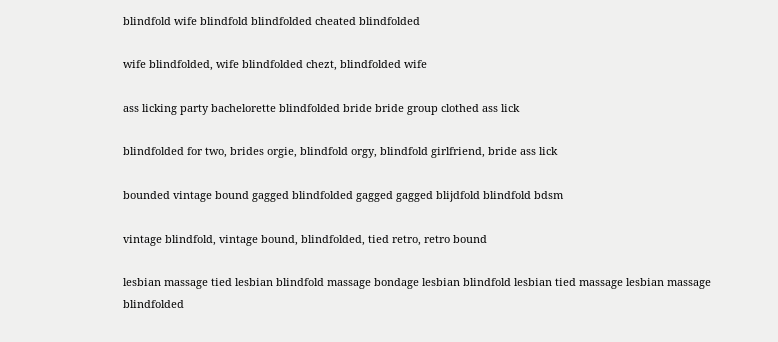blindfold wife blindfold blindfolded cheated blindfolded

wife blindfolded, wife blindfolded chezt, blindfolded wife

ass licking party bachelorette blindfolded bride bride group clothed ass lick

blindfolded for two, brides orgie, blindfold orgy, blindfold girlfriend, bride ass lick

bounded vintage bound gagged blindfolded gagged gagged blijdfold blindfold bdsm

vintage blindfold, vintage bound, blindfolded, tied retro, retro bound

lesbian massage tied lesbian blindfold massage bondage lesbian blindfold lesbian tied massage lesbian massage blindfolded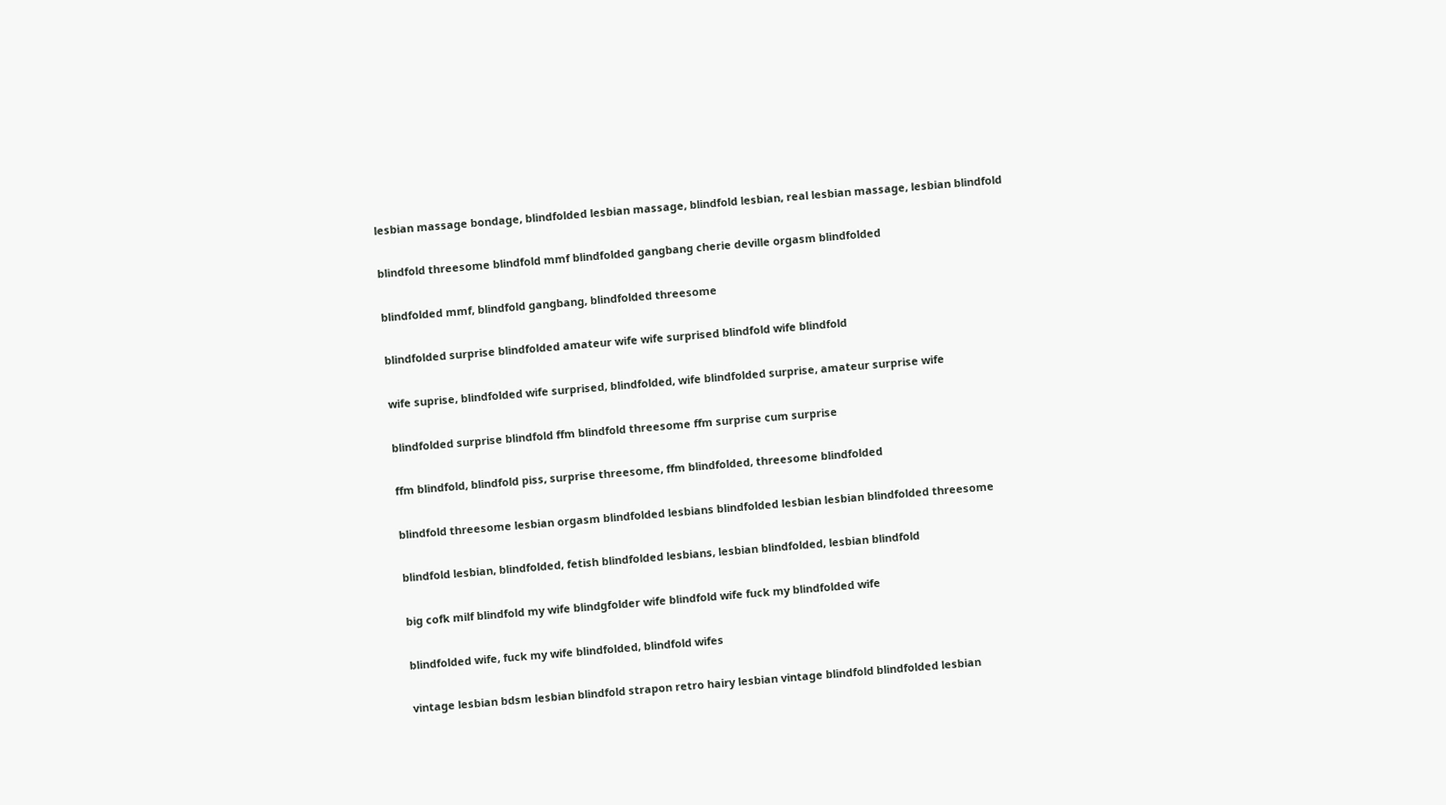lesbian massage bondage, blindfolded lesbian massage, blindfold lesbian, real lesbian massage, lesbian blindfold

blindfold threesome blindfold mmf blindfolded gangbang cherie deville orgasm blindfolded

blindfolded mmf, blindfold gangbang, blindfolded threesome

blindfolded surprise blindfolded amateur wife wife surprised blindfold wife blindfold

wife suprise, blindfolded wife surprised, blindfolded, wife blindfolded surprise, amateur surprise wife

blindfolded surprise blindfold ffm blindfold threesome ffm surprise cum surprise

ffm blindfold, blindfold piss, surprise threesome, ffm blindfolded, threesome blindfolded

blindfold threesome lesbian orgasm blindfolded lesbians blindfolded lesbian lesbian blindfolded threesome

blindfold lesbian, blindfolded, fetish blindfolded lesbians, lesbian blindfolded, lesbian blindfold

big cofk milf blindfold my wife blindgfolder wife blindfold wife fuck my blindfolded wife

blindfolded wife, fuck my wife blindfolded, blindfold wifes

vintage lesbian bdsm lesbian blindfold strapon retro hairy lesbian vintage blindfold blindfolded lesbian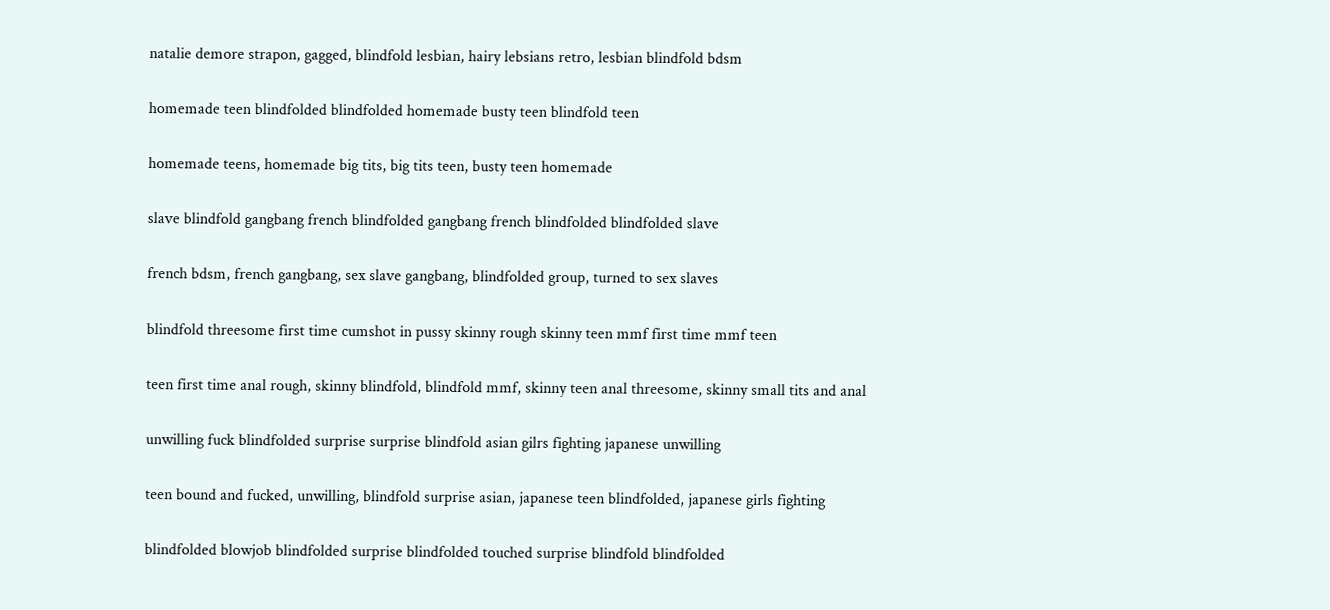natalie demore strapon, gagged, blindfold lesbian, hairy lebsians retro, lesbian blindfold bdsm

homemade teen blindfolded blindfolded homemade busty teen blindfold teen

homemade teens, homemade big tits, big tits teen, busty teen homemade

slave blindfold gangbang french blindfolded gangbang french blindfolded blindfolded slave

french bdsm, french gangbang, sex slave gangbang, blindfolded group, turned to sex slaves

blindfold threesome first time cumshot in pussy skinny rough skinny teen mmf first time mmf teen

teen first time anal rough, skinny blindfold, blindfold mmf, skinny teen anal threesome, skinny small tits and anal

unwilling fuck blindfolded surprise surprise blindfold asian gilrs fighting japanese unwilling

teen bound and fucked, unwilling, blindfold surprise asian, japanese teen blindfolded, japanese girls fighting

blindfolded blowjob blindfolded surprise blindfolded touched surprise blindfold blindfolded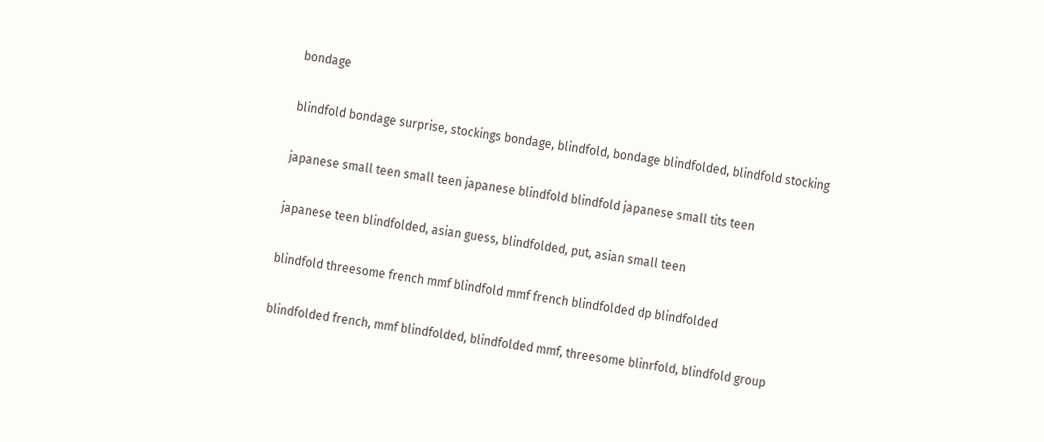bondage

blindfold bondage surprise, stockings bondage, blindfold, bondage blindfolded, blindfold stocking

japanese small teen small teen japanese blindfold blindfold japanese small tits teen

japanese teen blindfolded, asian guess, blindfolded, put, asian small teen

blindfold threesome french mmf blindfold mmf french blindfolded dp blindfolded

blindfolded french, mmf blindfolded, blindfolded mmf, threesome blinrfold, blindfold group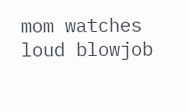mom watches loud blowjob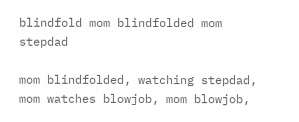blindfold mom blindfolded mom stepdad

mom blindfolded, watching stepdad, mom watches blowjob, mom blowjob,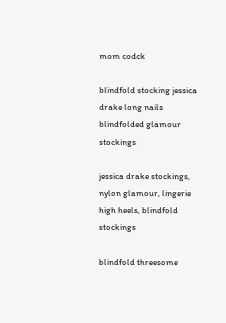mom codck

blindfold stocking jessica drake long nails blindfolded glamour stockings

jessica drake stockings, nylon glamour, lingerie high heels, blindfold stockings

blindfold threesome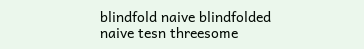blindfold naive blindfolded naive tesn threesome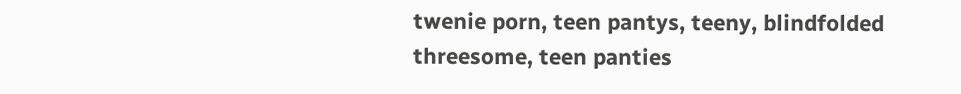twenie porn, teen pantys, teeny, blindfolded threesome, teen panties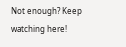Not enough? Keep watching here!